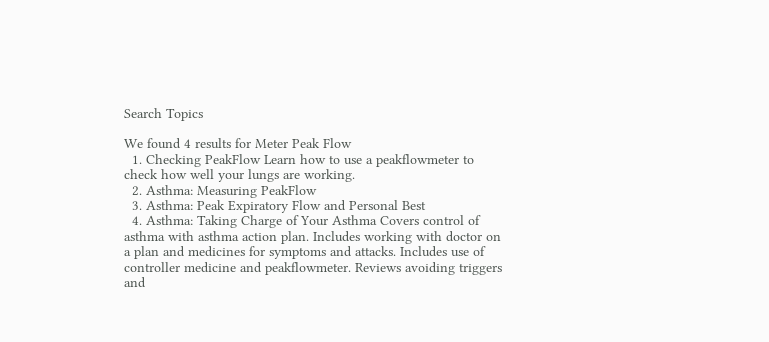Search Topics

We found 4 results for Meter Peak Flow
  1. Checking PeakFlow Learn how to use a peakflowmeter to check how well your lungs are working.
  2. Asthma: Measuring PeakFlow
  3. Asthma: Peak Expiratory Flow and Personal Best
  4. Asthma: Taking Charge of Your Asthma Covers control of asthma with asthma action plan. Includes working with doctor on a plan and medicines for symptoms and attacks. Includes use of controller medicine and peakflowmeter. Reviews avoiding triggers and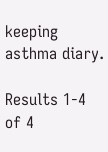keeping asthma diary.

Results 1-4 of 4